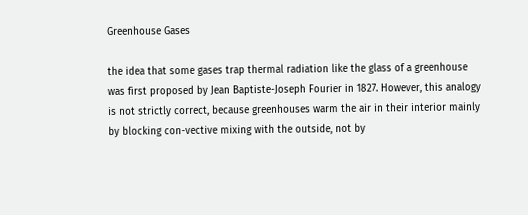Greenhouse Gases

the idea that some gases trap thermal radiation like the glass of a greenhouse was first proposed by Jean Baptiste-Joseph Fourier in 1827. However, this analogy is not strictly correct, because greenhouses warm the air in their interior mainly by blocking con-vective mixing with the outside, not by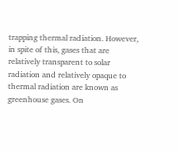trapping thermal radiation. However, in spite of this, gases that are relatively transparent to solar radiation and relatively opaque to thermal radiation are known as greenhouse gases. On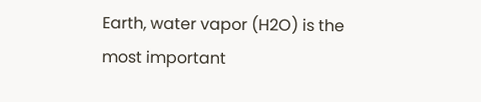Earth, water vapor (H2O) is the most important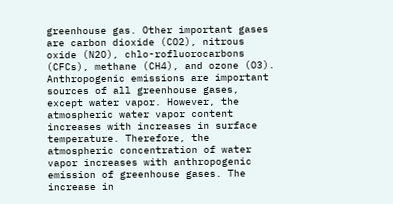greenhouse gas. Other important gases are carbon dioxide (CO2), nitrous oxide (N2O), chlo-rofluorocarbons (CFCs), methane (CH4), and ozone (O3). Anthropogenic emissions are important sources of all greenhouse gases, except water vapor. However, the atmospheric water vapor content increases with increases in surface temperature. Therefore, the atmospheric concentration of water vapor increases with anthropogenic emission of greenhouse gases. The increase in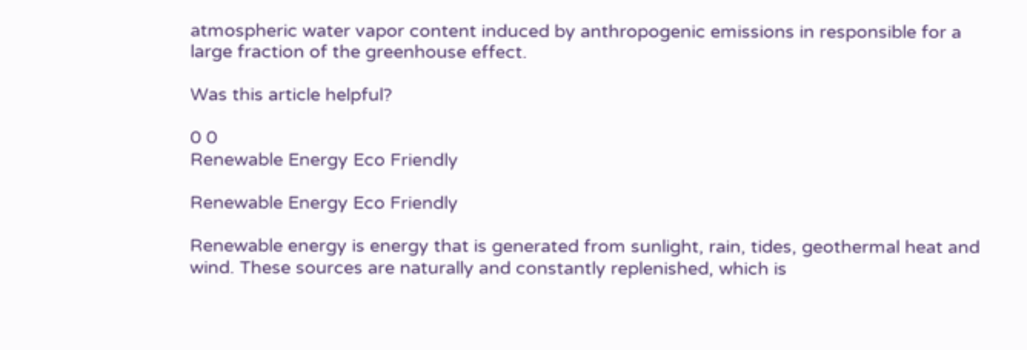atmospheric water vapor content induced by anthropogenic emissions in responsible for a large fraction of the greenhouse effect.

Was this article helpful?

0 0
Renewable Energy Eco Friendly

Renewable Energy Eco Friendly

Renewable energy is energy that is generated from sunlight, rain, tides, geothermal heat and wind. These sources are naturally and constantly replenished, which is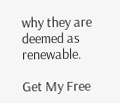why they are deemed as renewable.

Get My Free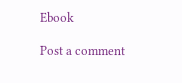Ebook

Post a comment